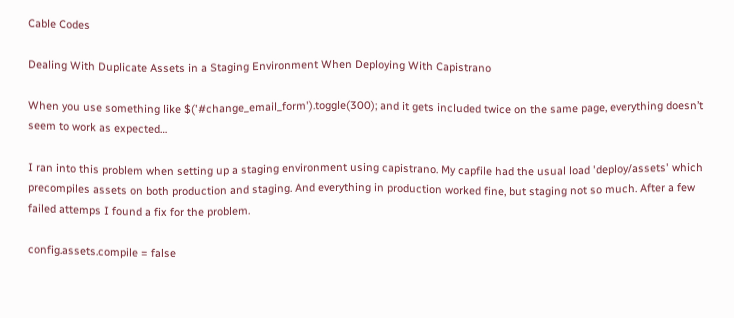Cable Codes

Dealing With Duplicate Assets in a Staging Environment When Deploying With Capistrano

When you use something like $('#change_email_form').toggle(300); and it gets included twice on the same page, everything doesn’t seem to work as expected…

I ran into this problem when setting up a staging environment using capistrano. My capfile had the usual load 'deploy/assets' which precompiles assets on both production and staging. And everything in production worked fine, but staging not so much. After a few failed attemps I found a fix for the problem.

config.assets.compile = false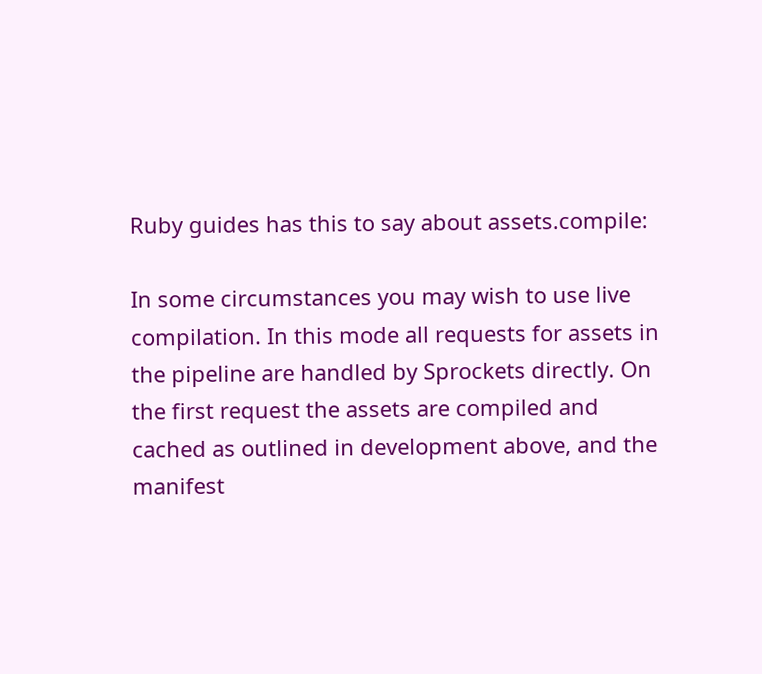Ruby guides has this to say about assets.compile:

In some circumstances you may wish to use live compilation. In this mode all requests for assets in the pipeline are handled by Sprockets directly. On the first request the assets are compiled and cached as outlined in development above, and the manifest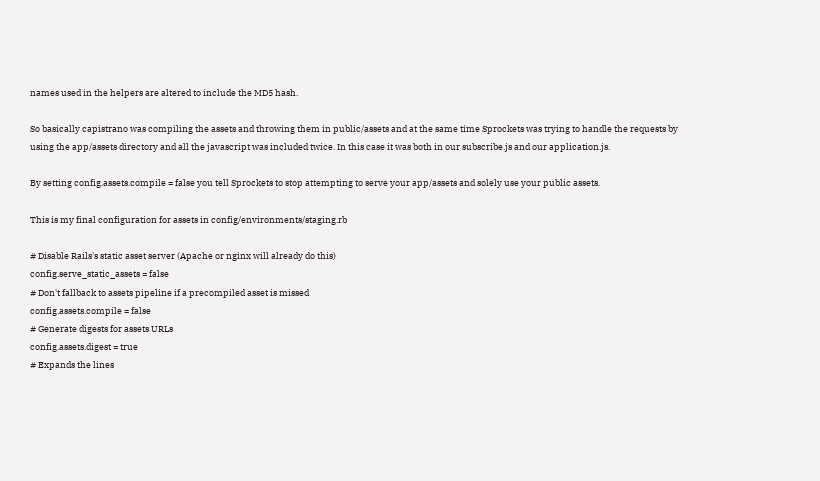names used in the helpers are altered to include the MD5 hash.

So basically capistrano was compiling the assets and throwing them in public/assets and at the same time Sprockets was trying to handle the requests by using the app/assets directory and all the javascript was included twice. In this case it was both in our subscribe.js and our application.js.

By setting config.assets.compile = false you tell Sprockets to stop attempting to serve your app/assets and solely use your public assets.

This is my final configuration for assets in config/environments/staging.rb

# Disable Rails's static asset server (Apache or nginx will already do this)
config.serve_static_assets = false
# Don't fallback to assets pipeline if a precompiled asset is missed
config.assets.compile = false
# Generate digests for assets URLs
config.assets.digest = true
# Expands the lines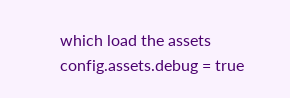which load the assets
config.assets.debug = true